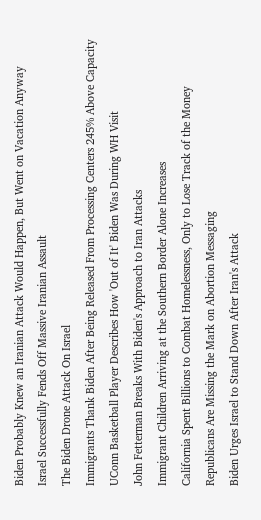Biden Probably Knew an Iranian Attack Would Happen, But Went on Vacation Anyway
Israel Successfully Fends Off Massive Iranian Assault
The Biden Drone Attack On Israel
Immigrants Thank Biden After Being Released From Processing Centers 245% Above Capacity
UConn Basketball Player Describes How 'Out of It' Biden Was During WH Visit
John Fetterman Breaks With Biden's Approach to Iran Attacks
Immigrant Children Arriving at the Southern Border Alone Increases
California Spent Billions to Combat Homelessness, Only to Lose Track of the Money
Republicans Are Missing the Mark on Abortion Messaging
Biden Urges Israel to Stand Down After Iran's Attack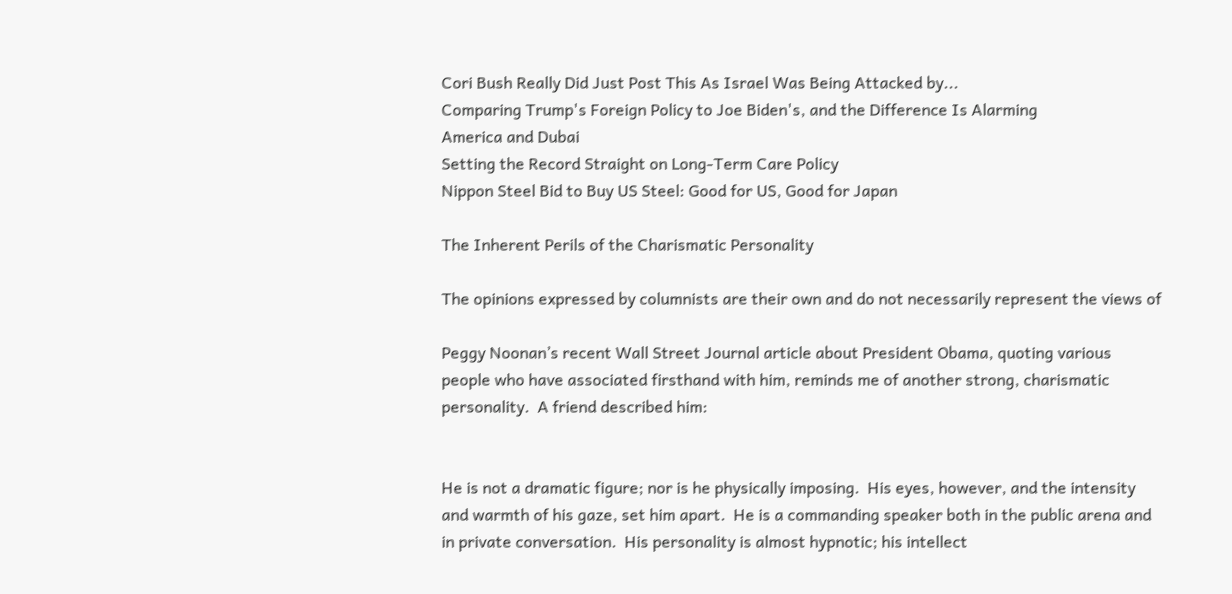Cori Bush Really Did Just Post This As Israel Was Being Attacked by...
Comparing Trump's Foreign Policy to Joe Biden's, and the Difference Is Alarming
America and Dubai
Setting the Record Straight on Long-Term Care Policy
Nippon Steel Bid to Buy US Steel: Good for US, Good for Japan

The Inherent Perils of the Charismatic Personality

The opinions expressed by columnists are their own and do not necessarily represent the views of

Peggy Noonan’s recent Wall Street Journal article about President Obama, quoting various people who have associated firsthand with him, reminds me of another strong, charismatic personality.  A friend described him:


He is not a dramatic figure; nor is he physically imposing.  His eyes, however, and the intensity and warmth of his gaze, set him apart.  He is a commanding speaker both in the public arena and in private conversation.  His personality is almost hypnotic; his intellect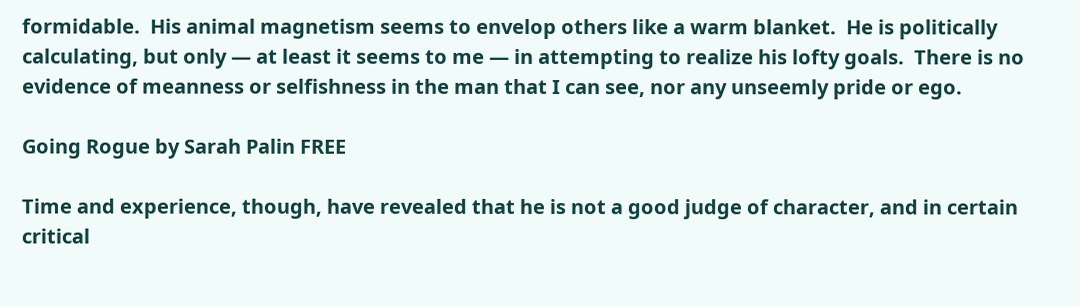formidable.  His animal magnetism seems to envelop others like a warm blanket.  He is politically calculating, but only — at least it seems to me — in attempting to realize his lofty goals.  There is no evidence of meanness or selfishness in the man that I can see, nor any unseemly pride or ego.

Going Rogue by Sarah Palin FREE

Time and experience, though, have revealed that he is not a good judge of character, and in certain critical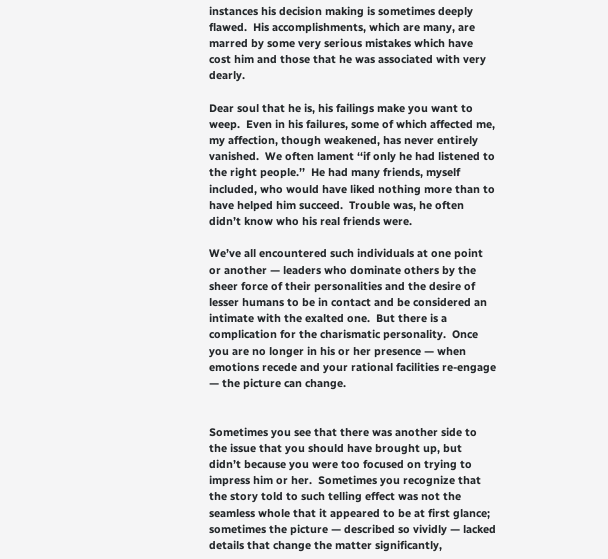instances his decision making is sometimes deeply flawed.  His accomplishments, which are many, are marred by some very serious mistakes which have cost him and those that he was associated with very dearly.

Dear soul that he is, his failings make you want to weep.  Even in his failures, some of which affected me, my affection, though weakened, has never entirely vanished.  We often lament ‘‘if only he had listened to the right people.’’  He had many friends, myself included, who would have liked nothing more than to have helped him succeed.  Trouble was, he often didn’t know who his real friends were.

We’ve all encountered such individuals at one point or another — leaders who dominate others by the sheer force of their personalities and the desire of lesser humans to be in contact and be considered an intimate with the exalted one.  But there is a complication for the charismatic personality.  Once you are no longer in his or her presence — when emotions recede and your rational facilities re-engage — the picture can change.


Sometimes you see that there was another side to the issue that you should have brought up, but didn’t because you were too focused on trying to impress him or her.  Sometimes you recognize that the story told to such telling effect was not the seamless whole that it appeared to be at first glance; sometimes the picture — described so vividly — lacked details that change the matter significantly,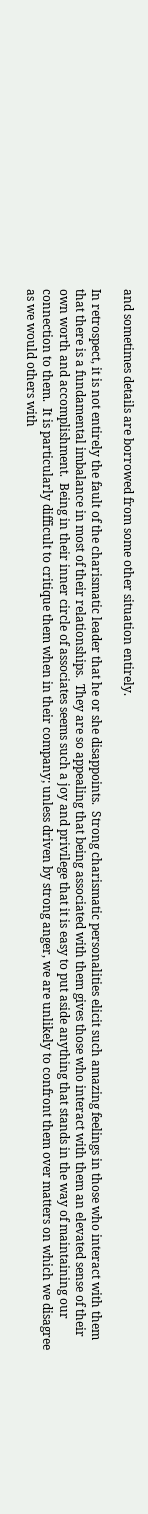and sometimes details are borrowed from some other situation entirely.

In retrospect, it is not entirely the fault of the charismatic leader that he or she disappoints.  Strong charismatic personalities elicit such amazing feelings in those who interact with them that there is a fundamental imbalance in most of their relationships.  They are so appealing that being associated with them gives those who interact with them an elevated sense of their own worth and accomplishment.  Being in their inner circle of associates seems such a joy and privilege that it is easy to put aside anything that stands in the way of maintaining our connection to them.  It is particularly difficult to critique them when in their company; unless driven by strong anger, we are unlikely to confront them over matters on which we disagree as we would others with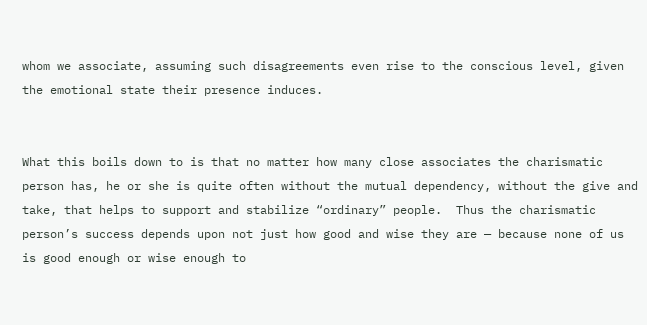whom we associate, assuming such disagreements even rise to the conscious level, given the emotional state their presence induces.


What this boils down to is that no matter how many close associates the charismatic person has, he or she is quite often without the mutual dependency, without the give and take, that helps to support and stabilize “ordinary” people.  Thus the charismatic person’s success depends upon not just how good and wise they are — because none of us is good enough or wise enough to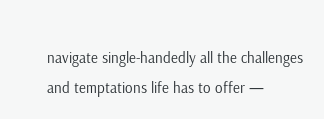navigate single-handedly all the challenges and temptations life has to offer —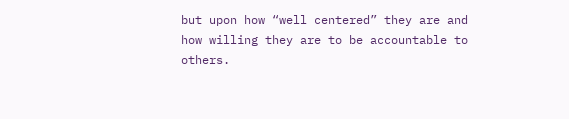but upon how “well centered” they are and how willing they are to be accountable to others.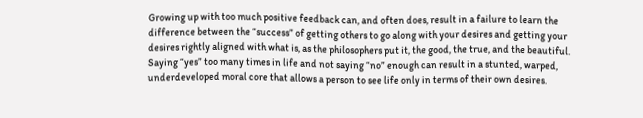Growing up with too much positive feedback can, and often does, result in a failure to learn the difference between the “success” of getting others to go along with your desires and getting your desires rightly aligned with what is, as the philosophers put it, the good, the true, and the beautiful.  Saying “yes” too many times in life and not saying “no” enough can result in a stunted, warped, underdeveloped moral core that allows a person to see life only in terms of their own desires.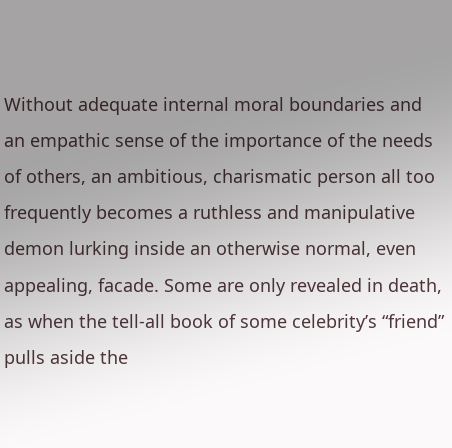Without adequate internal moral boundaries and an empathic sense of the importance of the needs of others, an ambitious, charismatic person all too frequently becomes a ruthless and manipulative demon lurking inside an otherwise normal, even appealing, facade. Some are only revealed in death, as when the tell-all book of some celebrity’s “friend” pulls aside the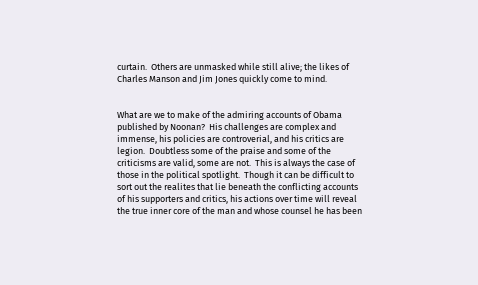curtain.  Others are unmasked while still alive; the likes of Charles Manson and Jim Jones quickly come to mind.


What are we to make of the admiring accounts of Obama published by Noonan?  His challenges are complex and immense, his policies are controverial, and his critics are legion.  Doubtless some of the praise and some of the criticisms are valid, some are not.  This is always the case of those in the political spotlight.  Though it can be difficult to sort out the realites that lie beneath the conflicting accounts of his supporters and critics, his actions over time will reveal the true inner core of the man and whose counsel he has been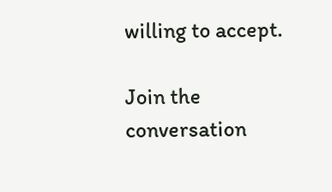willing to accept.

Join the conversation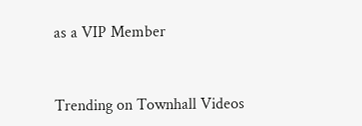as a VIP Member


Trending on Townhall Videos